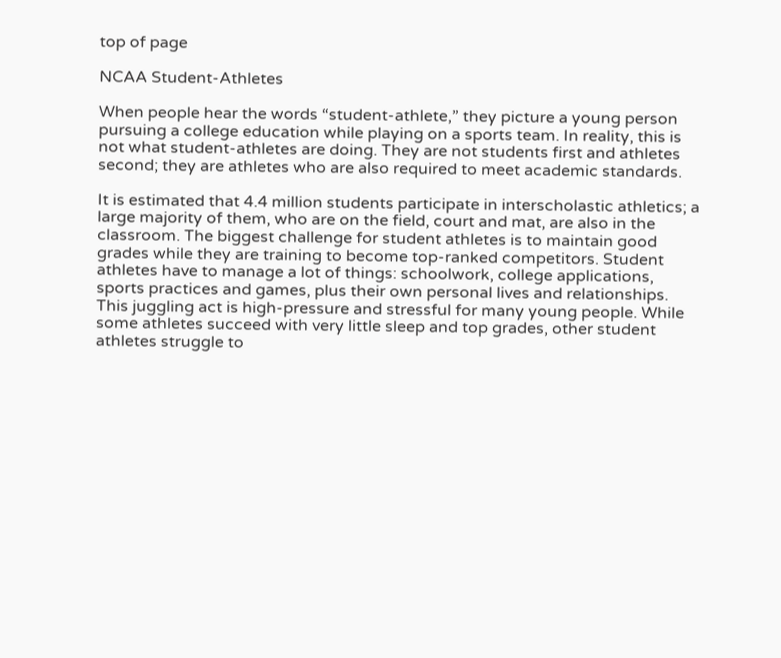top of page

NCAA Student-Athletes

When people hear the words “student-athlete,” they picture a young person pursuing a college education while playing on a sports team. In reality, this is not what student-athletes are doing. They are not students first and athletes second; they are athletes who are also required to meet academic standards.

It is estimated that 4.4 million students participate in interscholastic athletics; a large majority of them, who are on the field, court and mat, are also in the classroom. The biggest challenge for student athletes is to maintain good grades while they are training to become top-ranked competitors. Student athletes have to manage a lot of things: schoolwork, college applications, sports practices and games, plus their own personal lives and relationships. This juggling act is high-pressure and stressful for many young people. While some athletes succeed with very little sleep and top grades, other student athletes struggle to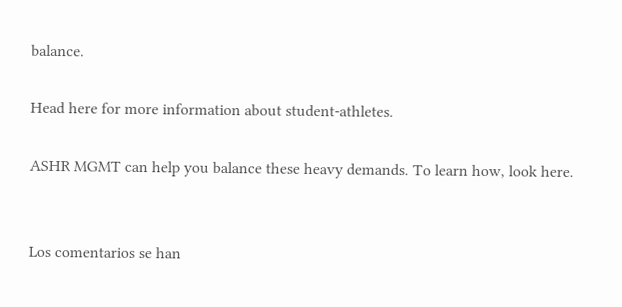balance.

Head here for more information about student-athletes.

ASHR MGMT can help you balance these heavy demands. To learn how, look here.


Los comentarios se han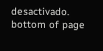desactivado.
bottom of page